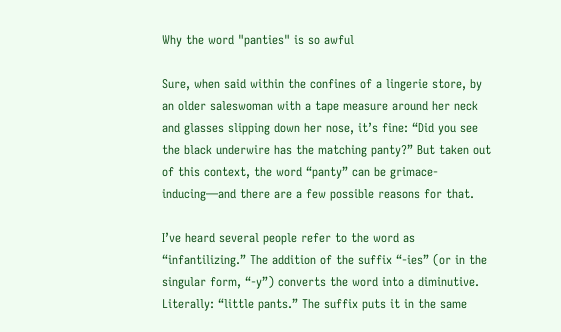Why the word "panties" is so awful

Sure, when said within the confines of a lingerie store, by an older saleswoman with a tape measure around her neck and glasses slipping down her nose, it’s fine: “Did you see the black underwire has the matching panty?” But taken out of this context, the word “panty” can be grimace-inducing—and there are a few possible reasons for that.

I’ve heard several people refer to the word as “infantilizing.” The addition of the suffix “-ies” (or in the singular form, “-y”) converts the word into a diminutive. Literally: “little pants.” The suffix puts it in the same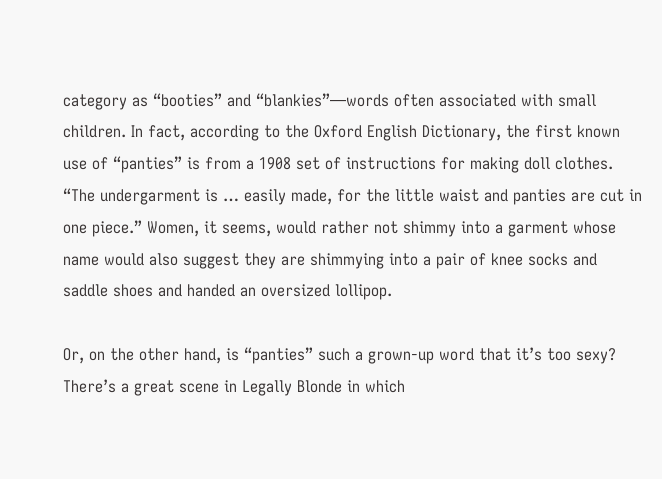category as “booties” and “blankies”—words often associated with small children. In fact, according to the Oxford English Dictionary, the first known use of “panties” is from a 1908 set of instructions for making doll clothes. “The undergarment is … easily made, for the little waist and panties are cut in one piece.” Women, it seems, would rather not shimmy into a garment whose name would also suggest they are shimmying into a pair of knee socks and saddle shoes and handed an oversized lollipop.

Or, on the other hand, is “panties” such a grown-up word that it’s too sexy? There’s a great scene in Legally Blonde in which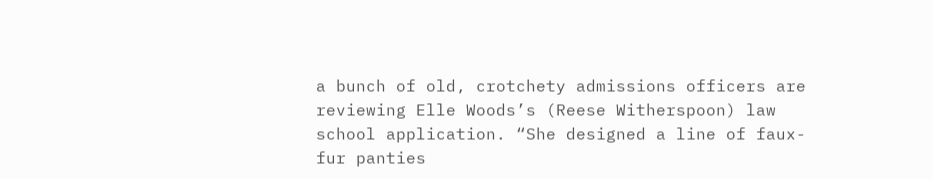a bunch of old, crotchety admissions officers are reviewing Elle Woods’s (Reese Witherspoon) law school application. “She designed a line of faux-fur panties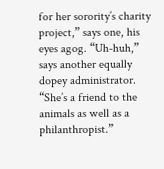for her sorority’s charity project,” says one, his eyes agog. “Uh-huh,” says another equally dopey administrator. “She’s a friend to the animals as well as a philanthropist.”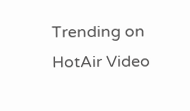Trending on HotAir Video